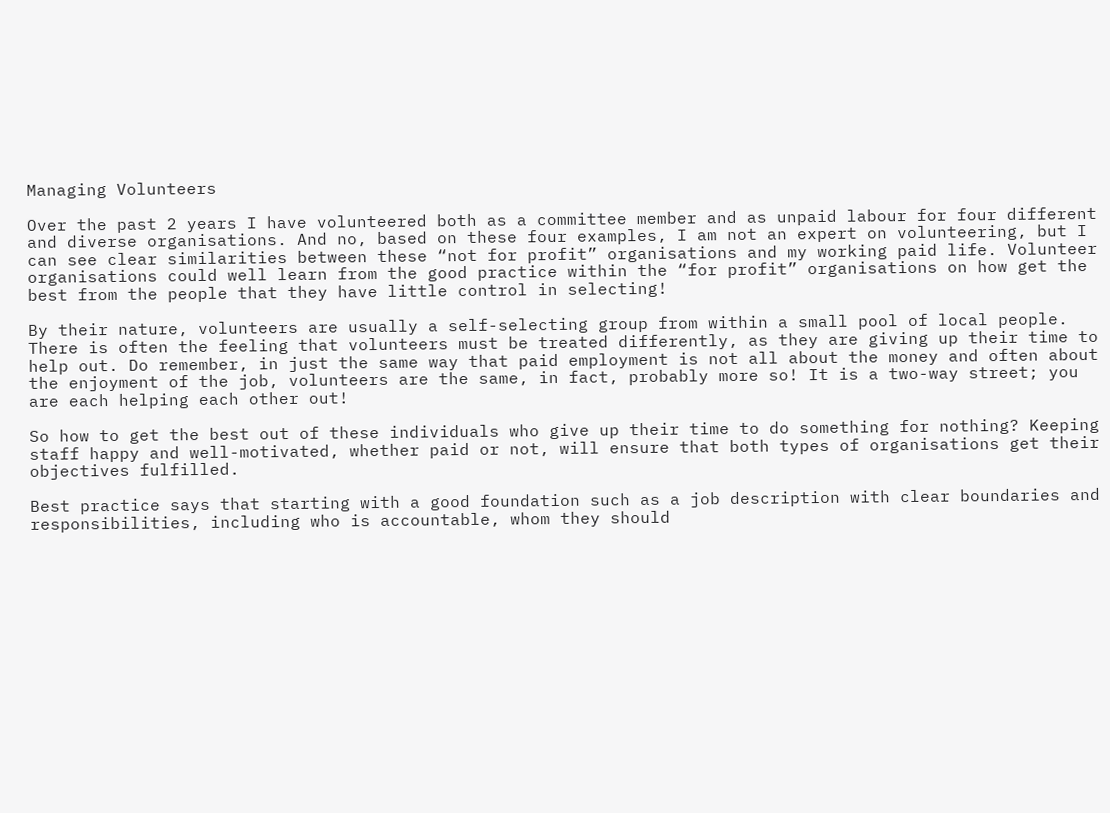Managing Volunteers

Over the past 2 years I have volunteered both as a committee member and as unpaid labour for four different and diverse organisations. And no, based on these four examples, I am not an expert on volunteering, but I can see clear similarities between these “not for profit” organisations and my working paid life. Volunteer organisations could well learn from the good practice within the “for profit” organisations on how get the best from the people that they have little control in selecting!

By their nature, volunteers are usually a self-selecting group from within a small pool of local people. There is often the feeling that volunteers must be treated differently, as they are giving up their time to help out. Do remember, in just the same way that paid employment is not all about the money and often about the enjoyment of the job, volunteers are the same, in fact, probably more so! It is a two-way street; you are each helping each other out!

So how to get the best out of these individuals who give up their time to do something for nothing? Keeping staff happy and well-motivated, whether paid or not, will ensure that both types of organisations get their objectives fulfilled.

Best practice says that starting with a good foundation such as a job description with clear boundaries and responsibilities, including who is accountable, whom they should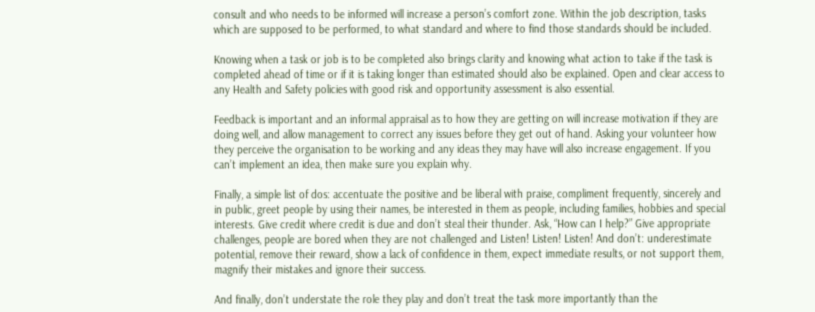consult and who needs to be informed will increase a person’s comfort zone. Within the job description, tasks which are supposed to be performed, to what standard and where to find those standards should be included.

Knowing when a task or job is to be completed also brings clarity and knowing what action to take if the task is completed ahead of time or if it is taking longer than estimated should also be explained. Open and clear access to any Health and Safety policies with good risk and opportunity assessment is also essential.

Feedback is important and an informal appraisal as to how they are getting on will increase motivation if they are doing well, and allow management to correct any issues before they get out of hand. Asking your volunteer how they perceive the organisation to be working and any ideas they may have will also increase engagement. If you can’t implement an idea, then make sure you explain why.

Finally, a simple list of dos: accentuate the positive and be liberal with praise, compliment frequently, sincerely and in public, greet people by using their names, be interested in them as people, including families, hobbies and special interests. Give credit where credit is due and don’t steal their thunder. Ask, “How can I help?” Give appropriate challenges, people are bored when they are not challenged and Listen! Listen! Listen! And don’t: underestimate potential, remove their reward, show a lack of confidence in them, expect immediate results, or not support them, magnify their mistakes and ignore their success.

And finally, don’t understate the role they play and don’t treat the task more importantly than the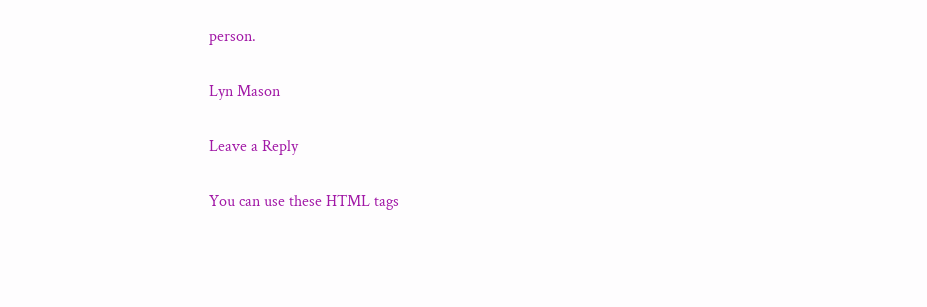person.

Lyn Mason

Leave a Reply

You can use these HTML tags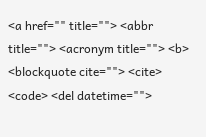<a href="" title=""> <abbr title=""> <acronym title=""> <b> <blockquote cite=""> <cite> <code> <del datetime="">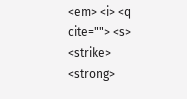<em> <i> <q cite=""> <s> <strike> <strong>